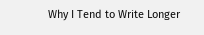Why I Tend to Write Longer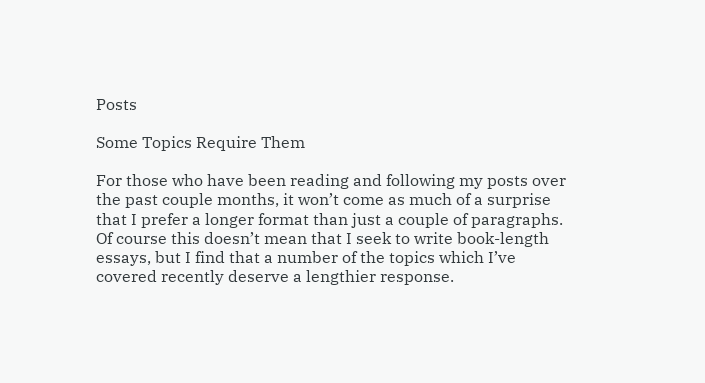Posts

Some Topics Require Them

For those who have been reading and following my posts over the past couple months, it won’t come as much of a surprise that I prefer a longer format than just a couple of paragraphs. Of course this doesn’t mean that I seek to write book-length essays, but I find that a number of the topics which I’ve covered recently deserve a lengthier response.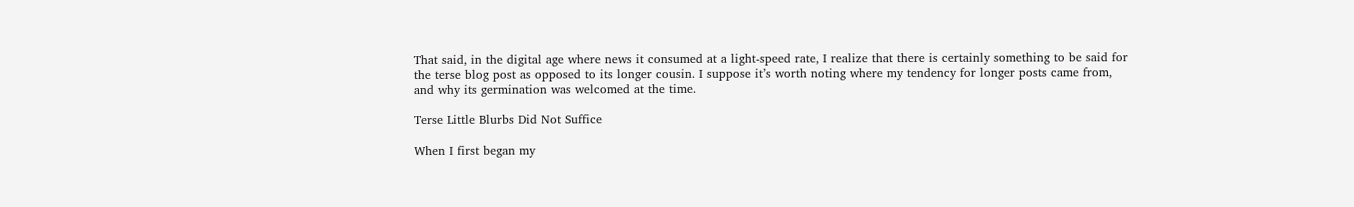That said, in the digital age where news it consumed at a light-speed rate, I realize that there is certainly something to be said for the terse blog post as opposed to its longer cousin. I suppose it’s worth noting where my tendency for longer posts came from, and why its germination was welcomed at the time.

Terse Little Blurbs Did Not Suffice

When I first began my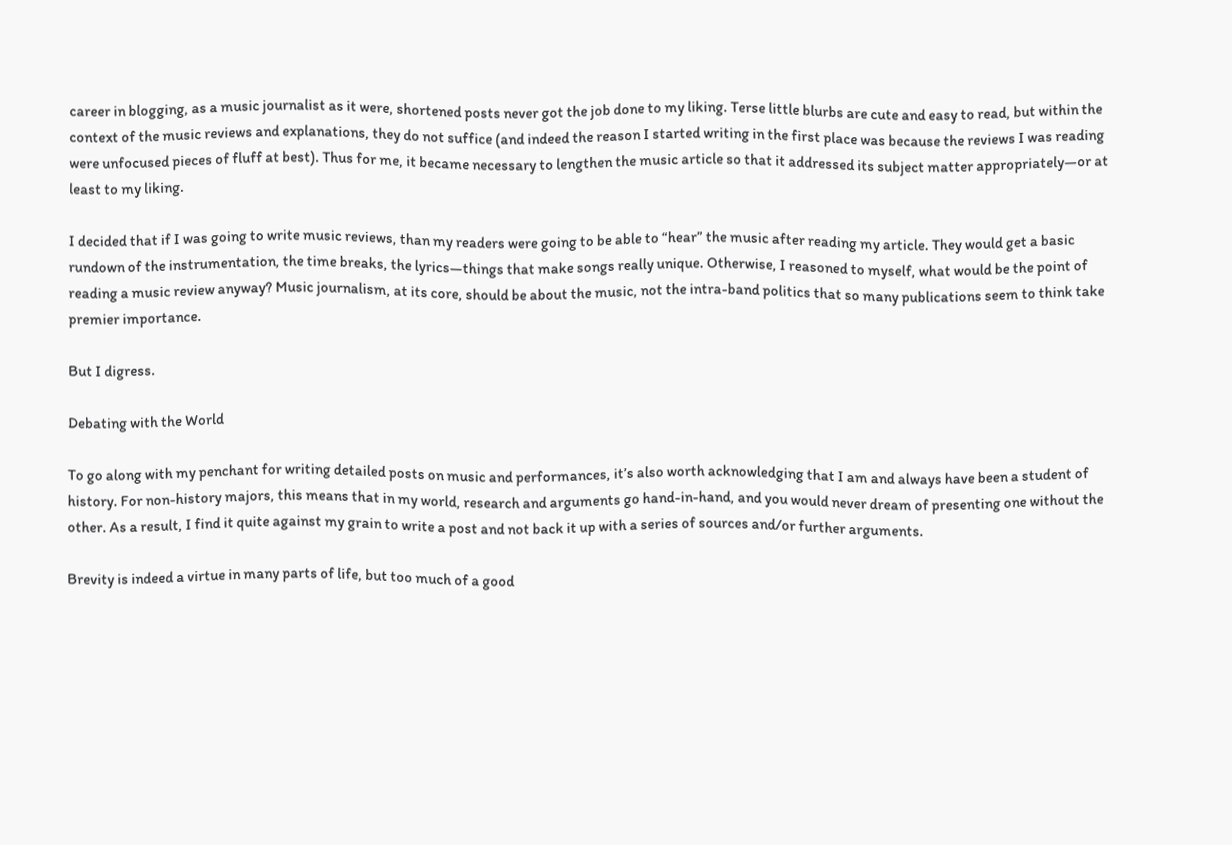career in blogging, as a music journalist as it were, shortened posts never got the job done to my liking. Terse little blurbs are cute and easy to read, but within the context of the music reviews and explanations, they do not suffice (and indeed the reason I started writing in the first place was because the reviews I was reading were unfocused pieces of fluff at best). Thus for me, it became necessary to lengthen the music article so that it addressed its subject matter appropriately—or at least to my liking.

I decided that if I was going to write music reviews, than my readers were going to be able to “hear” the music after reading my article. They would get a basic rundown of the instrumentation, the time breaks, the lyrics—things that make songs really unique. Otherwise, I reasoned to myself, what would be the point of reading a music review anyway? Music journalism, at its core, should be about the music, not the intra-band politics that so many publications seem to think take premier importance.

But I digress.

Debating with the World

To go along with my penchant for writing detailed posts on music and performances, it’s also worth acknowledging that I am and always have been a student of history. For non-history majors, this means that in my world, research and arguments go hand-in-hand, and you would never dream of presenting one without the other. As a result, I find it quite against my grain to write a post and not back it up with a series of sources and/or further arguments.

Brevity is indeed a virtue in many parts of life, but too much of a good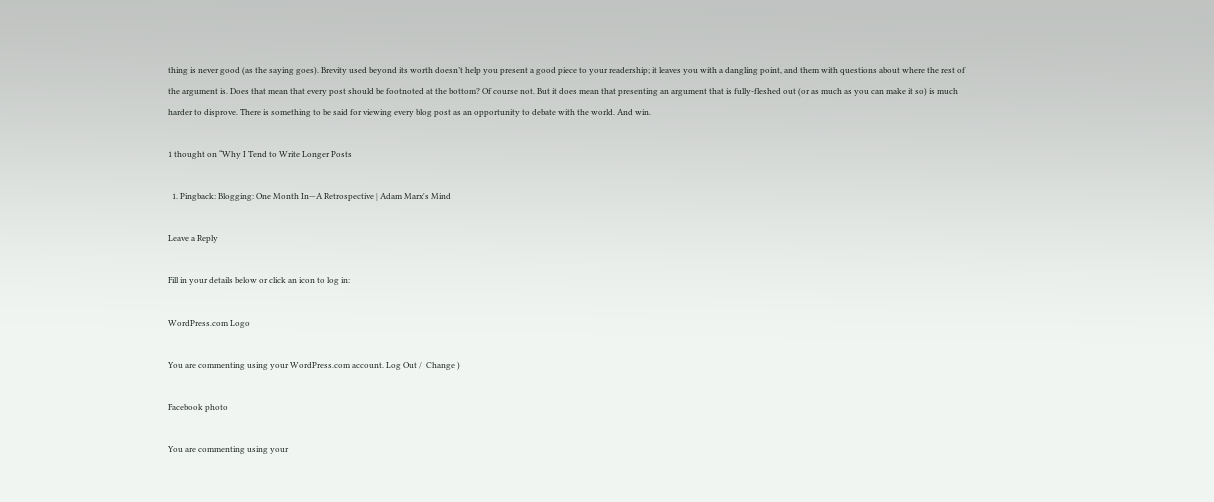thing is never good (as the saying goes). Brevity used beyond its worth doesn’t help you present a good piece to your readership; it leaves you with a dangling point, and them with questions about where the rest of the argument is. Does that mean that every post should be footnoted at the bottom? Of course not. But it does mean that presenting an argument that is fully-fleshed out (or as much as you can make it so) is much harder to disprove. There is something to be said for viewing every blog post as an opportunity to debate with the world. And win.

1 thought on “Why I Tend to Write Longer Posts

  1. Pingback: Blogging: One Month In—A Retrospective | Adam Marx's Mind

Leave a Reply

Fill in your details below or click an icon to log in:

WordPress.com Logo

You are commenting using your WordPress.com account. Log Out /  Change )

Facebook photo

You are commenting using your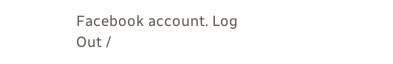Facebook account. Log Out /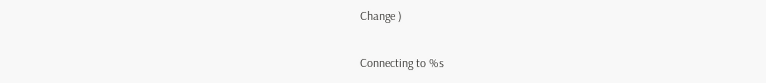Change )

Connecting to %s